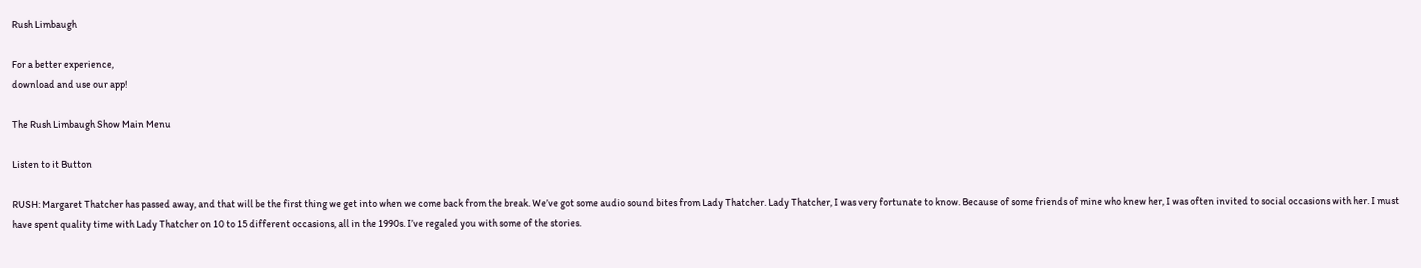Rush Limbaugh

For a better experience,
download and use our app!

The Rush Limbaugh Show Main Menu

Listen to it Button

RUSH: Margaret Thatcher has passed away, and that will be the first thing we get into when we come back from the break. We’ve got some audio sound bites from Lady Thatcher. Lady Thatcher, I was very fortunate to know. Because of some friends of mine who knew her, I was often invited to social occasions with her. I must have spent quality time with Lady Thatcher on 10 to 15 different occasions, all in the 1990s. I’ve regaled you with some of the stories.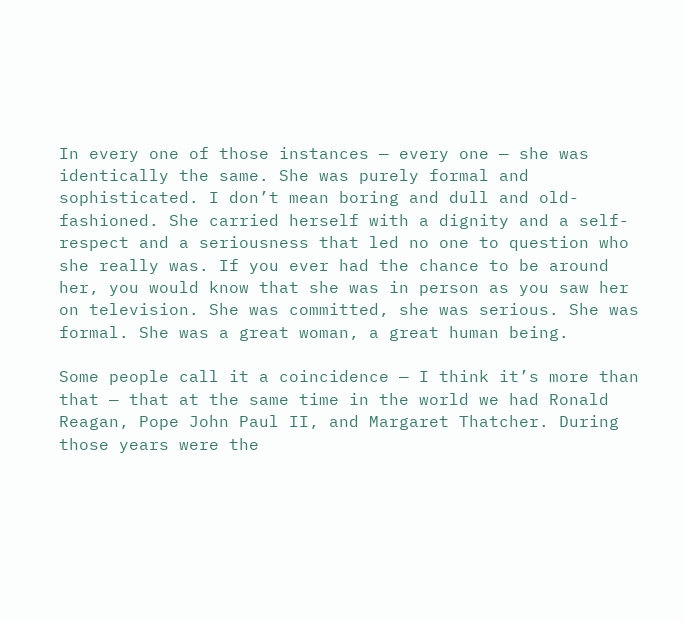In every one of those instances — every one — she was identically the same. She was purely formal and sophisticated. I don’t mean boring and dull and old-fashioned. She carried herself with a dignity and a self-respect and a seriousness that led no one to question who she really was. If you ever had the chance to be around her, you would know that she was in person as you saw her on television. She was committed, she was serious. She was formal. She was a great woman, a great human being.

Some people call it a coincidence — I think it’s more than that — that at the same time in the world we had Ronald Reagan, Pope John Paul II, and Margaret Thatcher. During those years were the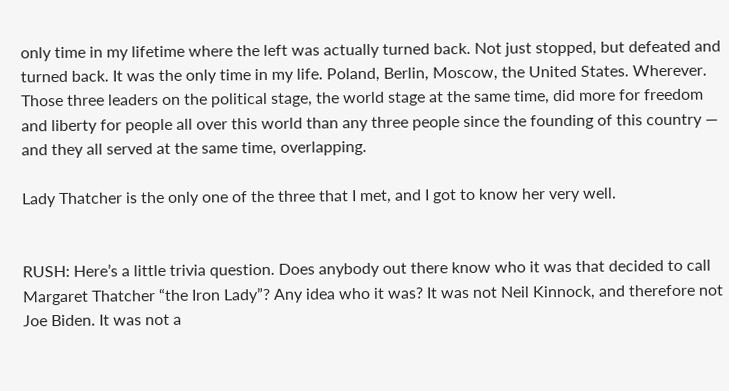only time in my lifetime where the left was actually turned back. Not just stopped, but defeated and turned back. It was the only time in my life. Poland, Berlin, Moscow, the United States. Wherever. Those three leaders on the political stage, the world stage at the same time, did more for freedom and liberty for people all over this world than any three people since the founding of this country — and they all served at the same time, overlapping.

Lady Thatcher is the only one of the three that I met, and I got to know her very well.


RUSH: Here’s a little trivia question. Does anybody out there know who it was that decided to call Margaret Thatcher “the Iron Lady”? Any idea who it was? It was not Neil Kinnock, and therefore not Joe Biden. It was not a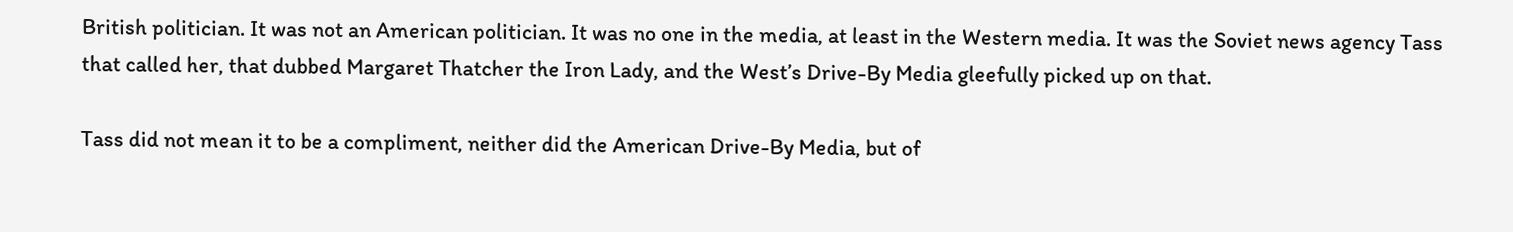British politician. It was not an American politician. It was no one in the media, at least in the Western media. It was the Soviet news agency Tass that called her, that dubbed Margaret Thatcher the Iron Lady, and the West’s Drive-By Media gleefully picked up on that.

Tass did not mean it to be a compliment, neither did the American Drive-By Media, but of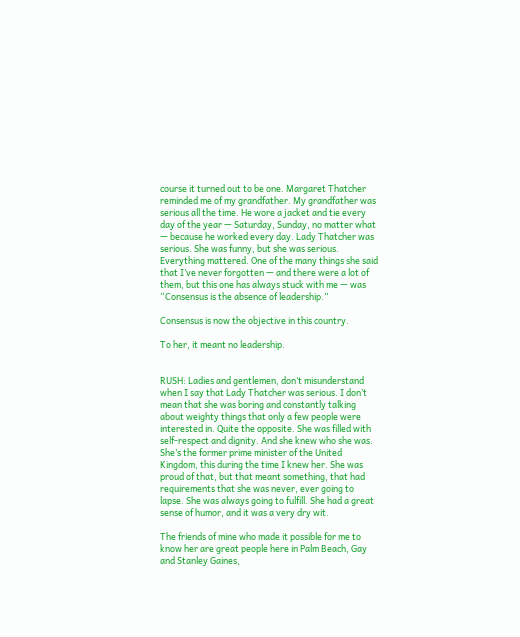course it turned out to be one. Margaret Thatcher reminded me of my grandfather. My grandfather was serious all the time. He wore a jacket and tie every day of the year — Saturday, Sunday, no matter what — because he worked every day. Lady Thatcher was serious. She was funny, but she was serious. Everything mattered. One of the many things she said that I’ve never forgotten — and there were a lot of them, but this one has always stuck with me — was “Consensus is the absence of leadership.”

Consensus is now the objective in this country.

To her, it meant no leadership.


RUSH: Ladies and gentlemen, don’t misunderstand when I say that Lady Thatcher was serious. I don’t mean that she was boring and constantly talking about weighty things that only a few people were interested in. Quite the opposite. She was filled with self-respect and dignity. And she knew who she was. She’s the former prime minister of the United Kingdom, this during the time I knew her. She was proud of that, but that meant something, that had requirements that she was never, ever going to lapse. She was always going to fulfill. She had a great sense of humor, and it was a very dry wit.

The friends of mine who made it possible for me to know her are great people here in Palm Beach, Gay and Stanley Gaines,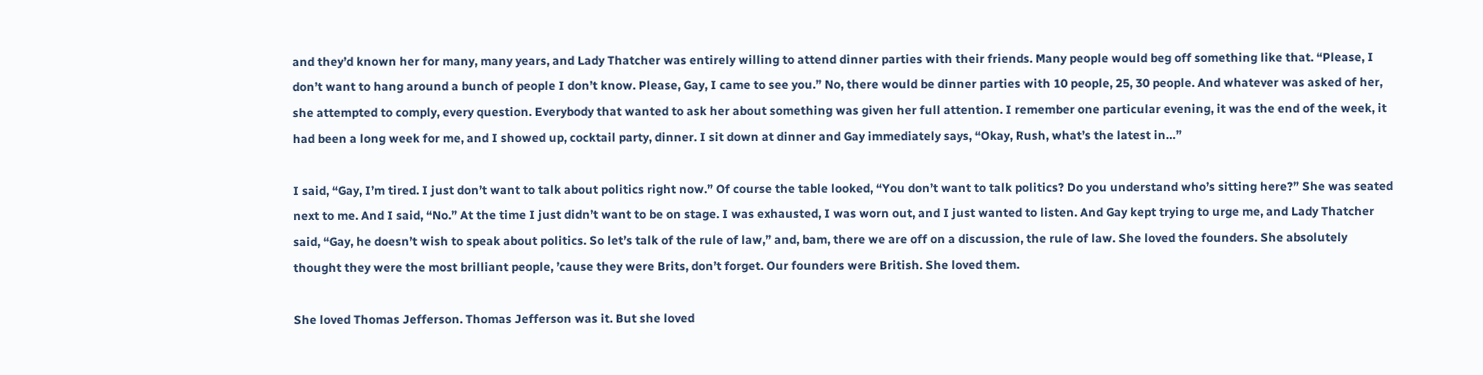and they’d known her for many, many years, and Lady Thatcher was entirely willing to attend dinner parties with their friends. Many people would beg off something like that. “Please, I don’t want to hang around a bunch of people I don’t know. Please, Gay, I came to see you.” No, there would be dinner parties with 10 people, 25, 30 people. And whatever was asked of her, she attempted to comply, every question. Everybody that wanted to ask her about something was given her full attention. I remember one particular evening, it was the end of the week, it had been a long week for me, and I showed up, cocktail party, dinner. I sit down at dinner and Gay immediately says, “Okay, Rush, what’s the latest in…”

I said, “Gay, I’m tired. I just don’t want to talk about politics right now.” Of course the table looked, “You don’t want to talk politics? Do you understand who’s sitting here?” She was seated next to me. And I said, “No.” At the time I just didn’t want to be on stage. I was exhausted, I was worn out, and I just wanted to listen. And Gay kept trying to urge me, and Lady Thatcher said, “Gay, he doesn’t wish to speak about politics. So let’s talk of the rule of law,” and, bam, there we are off on a discussion, the rule of law. She loved the founders. She absolutely thought they were the most brilliant people, ’cause they were Brits, don’t forget. Our founders were British. She loved them.

She loved Thomas Jefferson. Thomas Jefferson was it. But she loved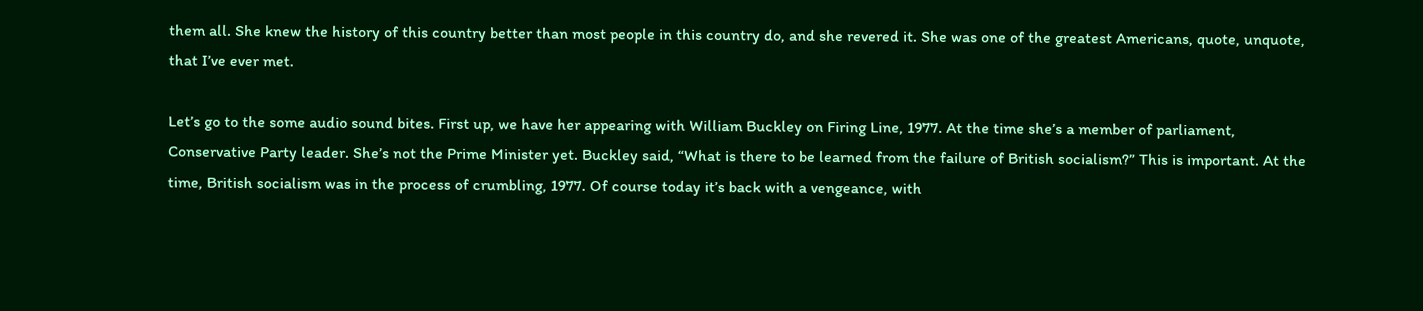them all. She knew the history of this country better than most people in this country do, and she revered it. She was one of the greatest Americans, quote, unquote, that I’ve ever met.

Let’s go to the some audio sound bites. First up, we have her appearing with William Buckley on Firing Line, 1977. At the time she’s a member of parliament, Conservative Party leader. She’s not the Prime Minister yet. Buckley said, “What is there to be learned from the failure of British socialism?” This is important. At the time, British socialism was in the process of crumbling, 1977. Of course today it’s back with a vengeance, with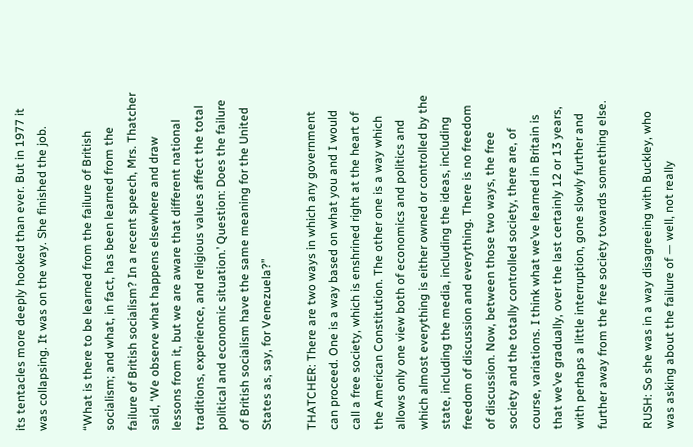its tentacles more deeply hooked than ever. But in 1977 it was collapsing. It was on the way. She finished the job.

“What is there to be learned from the failure of British socialism; and what, in fact, has been learned from the failure of British socialism? In a recent speech, Mrs. Thatcher said, ‘We observe what happens elsewhere and draw lessons from it, but we are aware that different national traditions, experience, and religious values affect the total political and economic situation.’ Question: Does the failure of British socialism have the same meaning for the United States as, say, for Venezuela?”

THATCHER: There are two ways in which any government can proceed. One is a way based on what you and I would call a free society, which is enshrined right at the heart of the American Constitution. The other one is a way which allows only one view both of economics and politics and which almost everything is either owned or controlled by the state, including the media, including the ideas, including freedom of discussion and everything. There is no freedom of discussion. Now, between those two ways, the free society and the totally controlled society, there are, of course, variations. I think what we’ve learned in Britain is that we’ve gradually, over the last certainly 12 or 13 years, with perhaps a little interruption, gone slowly further and further away from the free society towards something else.

RUSH: So she was in a way disagreeing with Buckley, who was asking about the failure of — well, not really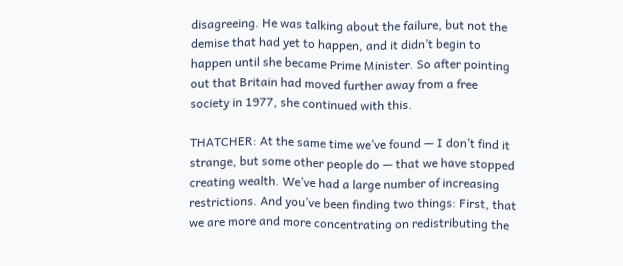disagreeing. He was talking about the failure, but not the demise that had yet to happen, and it didn’t begin to happen until she became Prime Minister. So after pointing out that Britain had moved further away from a free society in 1977, she continued with this.

THATCHER: At the same time we’ve found — I don’t find it strange, but some other people do — that we have stopped creating wealth. We’ve had a large number of increasing restrictions. And you’ve been finding two things: First, that we are more and more concentrating on redistributing the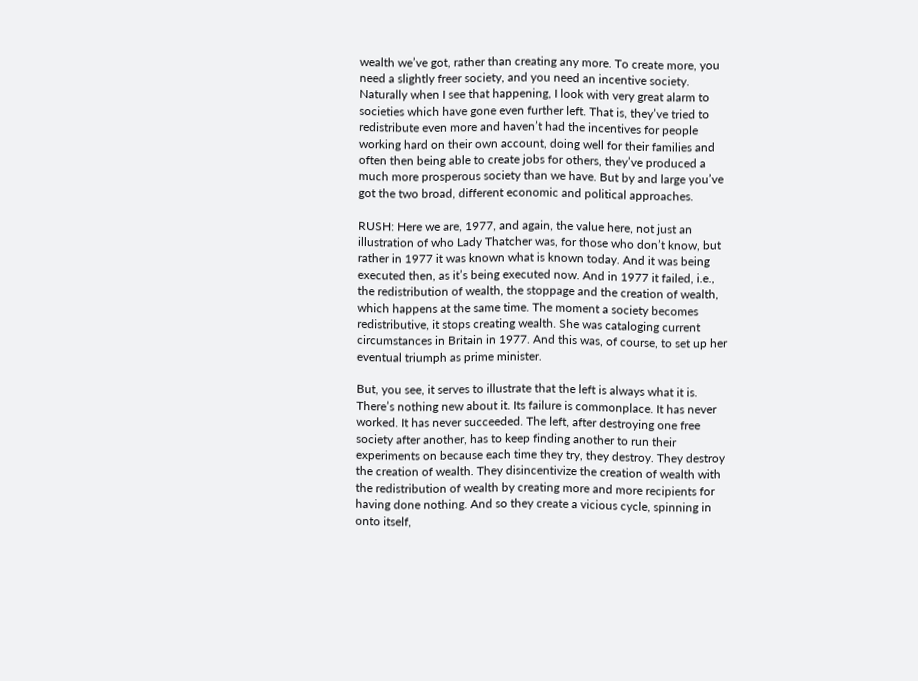wealth we’ve got, rather than creating any more. To create more, you need a slightly freer society, and you need an incentive society. Naturally when I see that happening, I look with very great alarm to societies which have gone even further left. That is, they’ve tried to redistribute even more and haven’t had the incentives for people working hard on their own account, doing well for their families and often then being able to create jobs for others, they’ve produced a much more prosperous society than we have. But by and large you’ve got the two broad, different economic and political approaches.

RUSH: Here we are, 1977, and again, the value here, not just an illustration of who Lady Thatcher was, for those who don’t know, but rather in 1977 it was known what is known today. And it was being executed then, as it’s being executed now. And in 1977 it failed, i.e., the redistribution of wealth, the stoppage and the creation of wealth, which happens at the same time. The moment a society becomes redistributive, it stops creating wealth. She was cataloging current circumstances in Britain in 1977. And this was, of course, to set up her eventual triumph as prime minister.

But, you see, it serves to illustrate that the left is always what it is. There’s nothing new about it. Its failure is commonplace. It has never worked. It has never succeeded. The left, after destroying one free society after another, has to keep finding another to run their experiments on because each time they try, they destroy. They destroy the creation of wealth. They disincentivize the creation of wealth with the redistribution of wealth by creating more and more recipients for having done nothing. And so they create a vicious cycle, spinning in onto itself,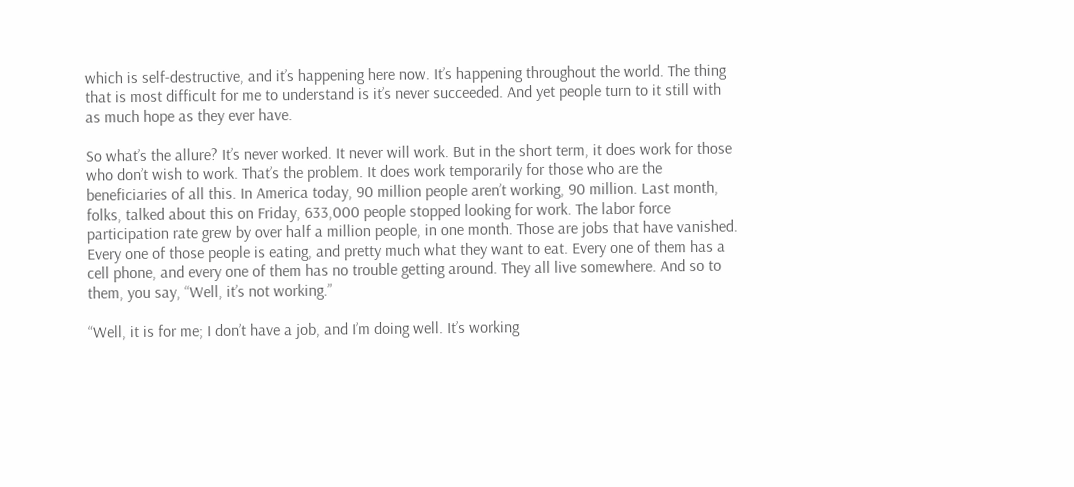which is self-destructive, and it’s happening here now. It’s happening throughout the world. The thing that is most difficult for me to understand is it’s never succeeded. And yet people turn to it still with as much hope as they ever have.

So what’s the allure? It’s never worked. It never will work. But in the short term, it does work for those who don’t wish to work. That’s the problem. It does work temporarily for those who are the beneficiaries of all this. In America today, 90 million people aren’t working, 90 million. Last month, folks, talked about this on Friday, 633,000 people stopped looking for work. The labor force participation rate grew by over half a million people, in one month. Those are jobs that have vanished. Every one of those people is eating, and pretty much what they want to eat. Every one of them has a cell phone, and every one of them has no trouble getting around. They all live somewhere. And so to them, you say, “Well, it’s not working.”

“Well, it is for me; I don’t have a job, and I’m doing well. It’s working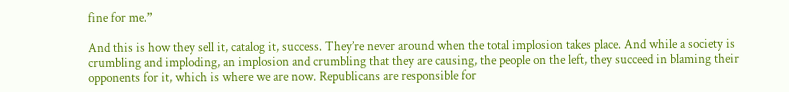fine for me.”

And this is how they sell it, catalog it, success. They’re never around when the total implosion takes place. And while a society is crumbling and imploding, an implosion and crumbling that they are causing, the people on the left, they succeed in blaming their opponents for it, which is where we are now. Republicans are responsible for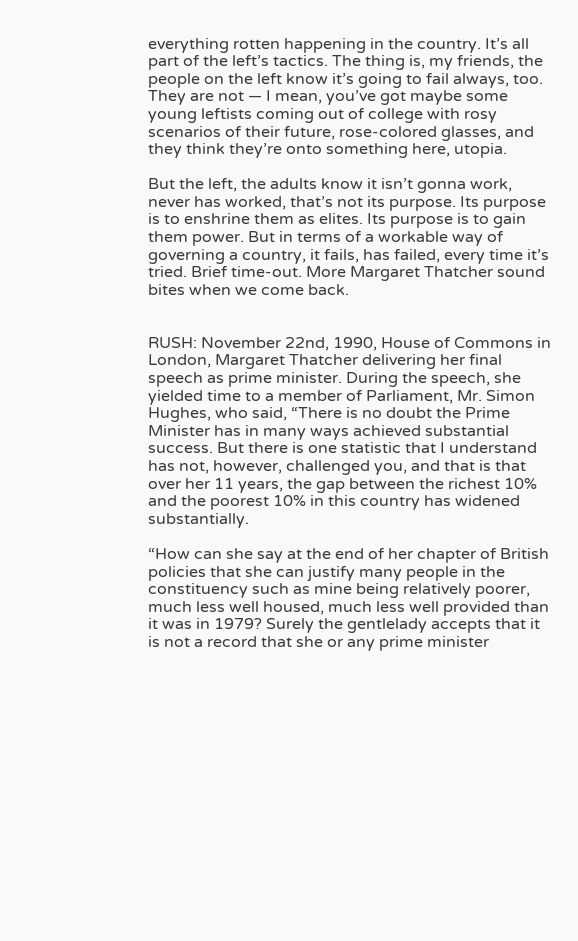everything rotten happening in the country. It’s all part of the left’s tactics. The thing is, my friends, the people on the left know it’s going to fail always, too. They are not — I mean, you’ve got maybe some young leftists coming out of college with rosy scenarios of their future, rose-colored glasses, and they think they’re onto something here, utopia.

But the left, the adults know it isn’t gonna work, never has worked, that’s not its purpose. Its purpose is to enshrine them as elites. Its purpose is to gain them power. But in terms of a workable way of governing a country, it fails, has failed, every time it’s tried. Brief time-out. More Margaret Thatcher sound bites when we come back.


RUSH: November 22nd, 1990, House of Commons in London, Margaret Thatcher delivering her final speech as prime minister. During the speech, she yielded time to a member of Parliament, Mr. Simon Hughes, who said, “There is no doubt the Prime Minister has in many ways achieved substantial success. But there is one statistic that I understand has not, however, challenged you, and that is that over her 11 years, the gap between the richest 10% and the poorest 10% in this country has widened substantially.

“How can she say at the end of her chapter of British policies that she can justify many people in the constituency such as mine being relatively poorer, much less well housed, much less well provided than it was in 1979? Surely the gentlelady accepts that it is not a record that she or any prime minister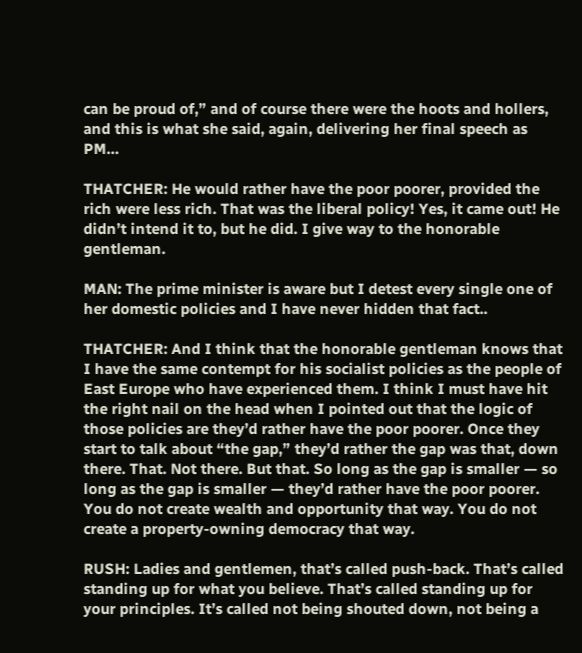can be proud of,” and of course there were the hoots and hollers, and this is what she said, again, delivering her final speech as PM…

THATCHER: He would rather have the poor poorer, provided the rich were less rich. That was the liberal policy! Yes, it came out! He didn’t intend it to, but he did. I give way to the honorable gentleman.

MAN: The prime minister is aware but I detest every single one of her domestic policies and I have never hidden that fact..

THATCHER: And I think that the honorable gentleman knows that I have the same contempt for his socialist policies as the people of East Europe who have experienced them. I think I must have hit the right nail on the head when I pointed out that the logic of those policies are they’d rather have the poor poorer. Once they start to talk about “the gap,” they’d rather the gap was that, down there. That. Not there. But that. So long as the gap is smaller — so long as the gap is smaller — they’d rather have the poor poorer. You do not create wealth and opportunity that way. You do not create a property-owning democracy that way.

RUSH: Ladies and gentlemen, that’s called push-back. That’s called standing up for what you believe. That’s called standing up for your principles. It’s called not being shouted down, not being a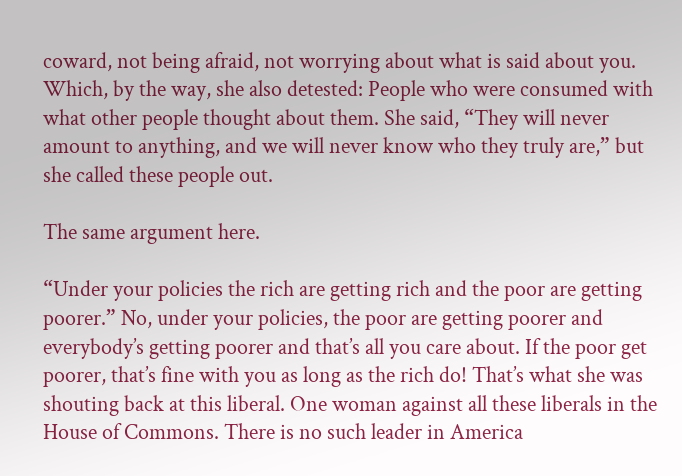coward, not being afraid, not worrying about what is said about you. Which, by the way, she also detested: People who were consumed with what other people thought about them. She said, “They will never amount to anything, and we will never know who they truly are,” but she called these people out.

The same argument here.

“Under your policies the rich are getting rich and the poor are getting poorer.” No, under your policies, the poor are getting poorer and everybody’s getting poorer and that’s all you care about. If the poor get poorer, that’s fine with you as long as the rich do! That’s what she was shouting back at this liberal. One woman against all these liberals in the House of Commons. There is no such leader in America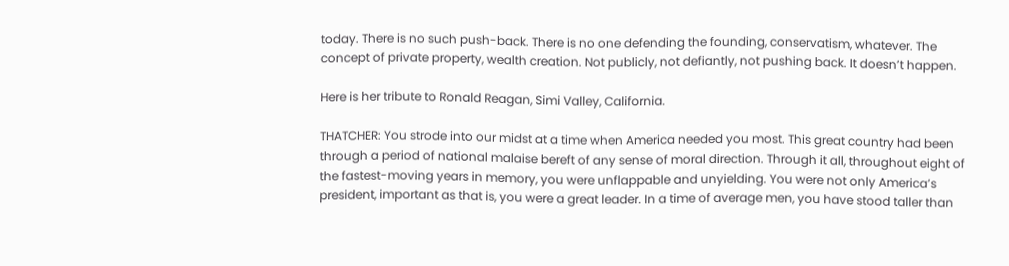today. There is no such push-back. There is no one defending the founding, conservatism, whatever. The concept of private property, wealth creation. Not publicly, not defiantly, not pushing back. It doesn’t happen.

Here is her tribute to Ronald Reagan, Simi Valley, California.

THATCHER: You strode into our midst at a time when America needed you most. This great country had been through a period of national malaise bereft of any sense of moral direction. Through it all, throughout eight of the fastest-moving years in memory, you were unflappable and unyielding. You were not only America’s president, important as that is, you were a great leader. In a time of average men, you have stood taller than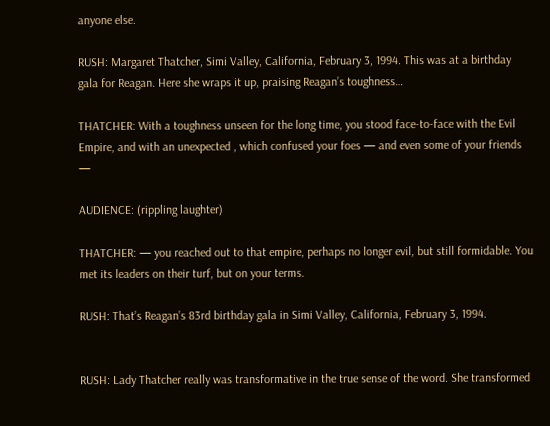anyone else.

RUSH: Margaret Thatcher, Simi Valley, California, February 3, 1994. This was at a birthday gala for Reagan. Here she wraps it up, praising Reagan’s toughness…

THATCHER: With a toughness unseen for the long time, you stood face-to-face with the Evil Empire, and with an unexpected , which confused your foes — and even some of your friends —

AUDIENCE: (rippling laughter)

THATCHER: — you reached out to that empire, perhaps no longer evil, but still formidable. You met its leaders on their turf, but on your terms.

RUSH: That’s Reagan’s 83rd birthday gala in Simi Valley, California, February 3, 1994.


RUSH: Lady Thatcher really was transformative in the true sense of the word. She transformed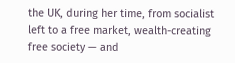the UK, during her time, from socialist left to a free market, wealth-creating free society — and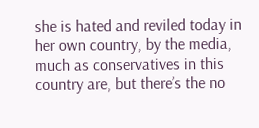she is hated and reviled today in her own country, by the media, much as conservatives in this country are, but there’s the no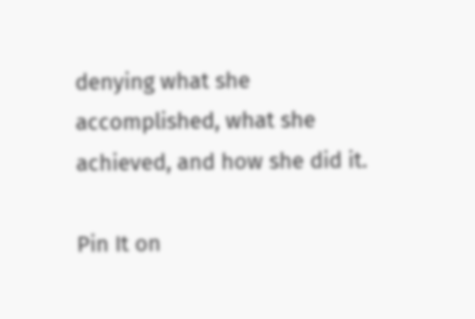denying what she accomplished, what she achieved, and how she did it.

Pin It on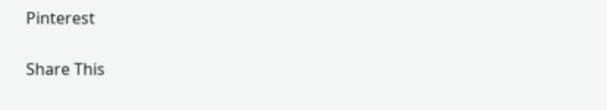Pinterest

Share This